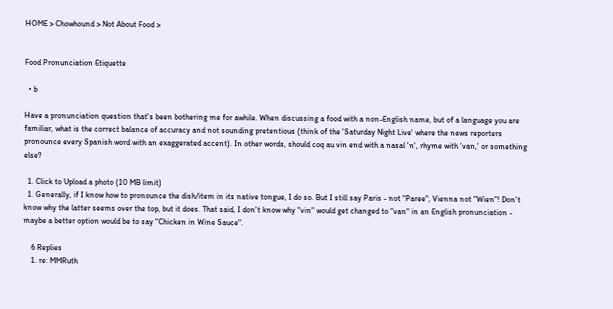HOME > Chowhound > Not About Food >


Food Pronunciation Etiquette

  • b

Have a pronunciation question that's been bothering me for awhile. When discussing a food with a non-English name, but of a language you are familiar, what is the correct balance of accuracy and not sounding pretentious (think of the 'Saturday Night Live' where the news reporters pronounce every Spanish word with an exaggerated accent). In other words, should coq au vin end with a nasal 'n', rhyme with 'van,' or something else?

  1. Click to Upload a photo (10 MB limit)
  1. Generally, if I know how to pronounce the dish/item in its native tongue, I do so. But I still say Paris - not "Paree", Vienna not "Wien"! Don't know why the latter seems over the top, but it does. That said, I don't know why "vin" would get changed to "van" in an English pronunciation - maybe a better option would be to say "Chicken in Wine Sauce".

    6 Replies
    1. re: MMRuth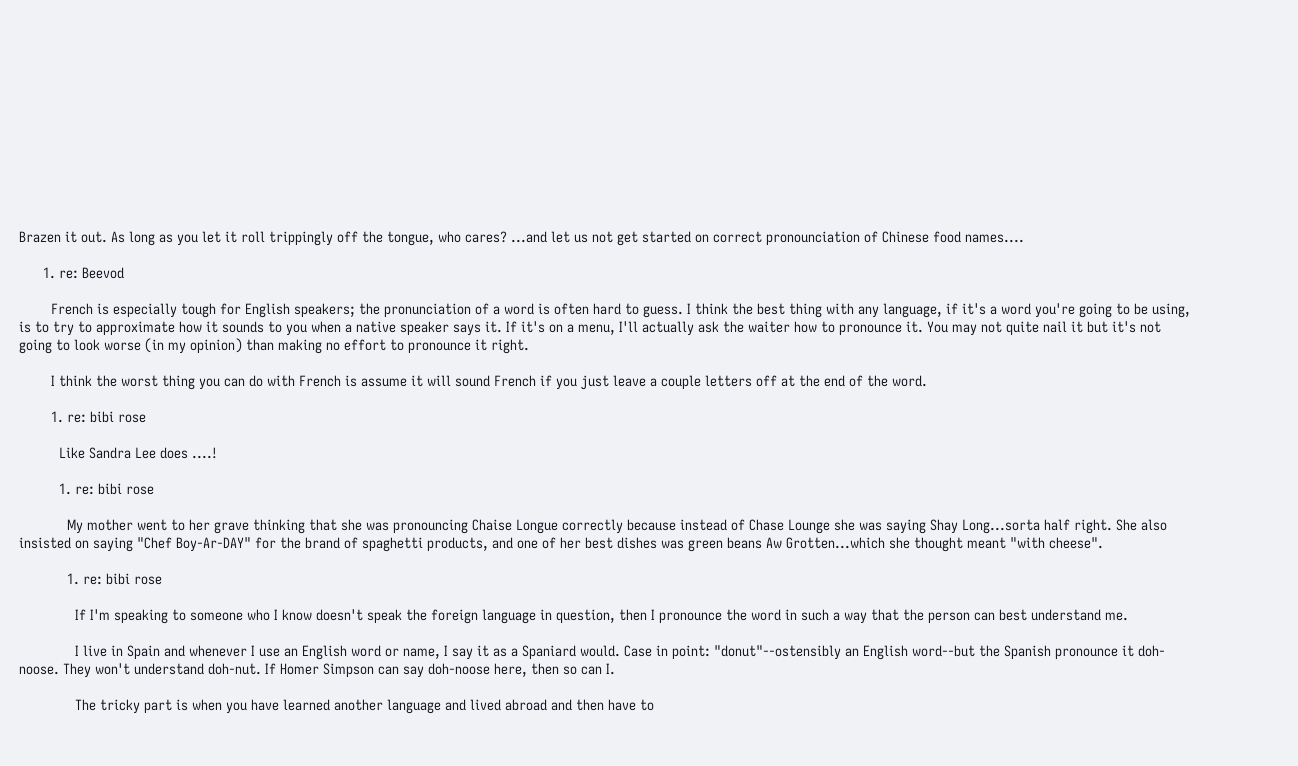Brazen it out. As long as you let it roll trippingly off the tongue, who cares? ...and let us not get started on correct pronounciation of Chinese food names....

      1. re: Beevod

        French is especially tough for English speakers; the pronunciation of a word is often hard to guess. I think the best thing with any language, if it's a word you're going to be using, is to try to approximate how it sounds to you when a native speaker says it. If it's on a menu, I'll actually ask the waiter how to pronounce it. You may not quite nail it but it's not going to look worse (in my opinion) than making no effort to pronounce it right.

        I think the worst thing you can do with French is assume it will sound French if you just leave a couple letters off at the end of the word.

        1. re: bibi rose

          Like Sandra Lee does ....!

          1. re: bibi rose

            My mother went to her grave thinking that she was pronouncing Chaise Longue correctly because instead of Chase Lounge she was saying Shay Long...sorta half right. She also insisted on saying "Chef Boy-Ar-DAY" for the brand of spaghetti products, and one of her best dishes was green beans Aw Grotten...which she thought meant "with cheese".

            1. re: bibi rose

              If I'm speaking to someone who I know doesn't speak the foreign language in question, then I pronounce the word in such a way that the person can best understand me.

              I live in Spain and whenever I use an English word or name, I say it as a Spaniard would. Case in point: "donut"--ostensibly an English word--but the Spanish pronounce it doh-noose. They won't understand doh-nut. If Homer Simpson can say doh-noose here, then so can I.

              The tricky part is when you have learned another language and lived abroad and then have to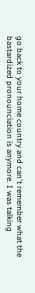go back to your home country and can't remember what the bastardized pronounciation is anymore. I was talking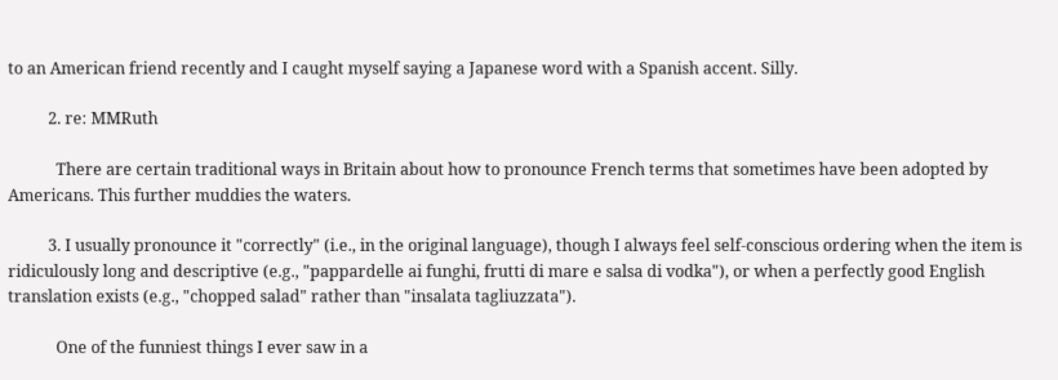to an American friend recently and I caught myself saying a Japanese word with a Spanish accent. Silly.

          2. re: MMRuth

            There are certain traditional ways in Britain about how to pronounce French terms that sometimes have been adopted by Americans. This further muddies the waters.

          3. I usually pronounce it "correctly" (i.e., in the original language), though I always feel self-conscious ordering when the item is ridiculously long and descriptive (e.g., "pappardelle ai funghi, frutti di mare e salsa di vodka"), or when a perfectly good English translation exists (e.g., "chopped salad" rather than "insalata tagliuzzata").

            One of the funniest things I ever saw in a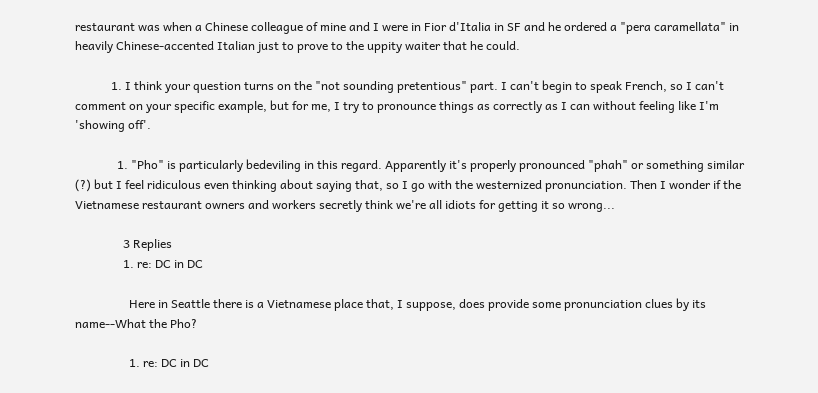restaurant was when a Chinese colleague of mine and I were in Fior d'Italia in SF and he ordered a "pera caramellata" in heavily Chinese-accented Italian just to prove to the uppity waiter that he could.

            1. I think your question turns on the "not sounding pretentious" part. I can't begin to speak French, so I can't comment on your specific example, but for me, I try to pronounce things as correctly as I can without feeling like I'm 'showing off'.

              1. "Pho" is particularly bedeviling in this regard. Apparently it's properly pronounced "phah" or something similar (?) but I feel ridiculous even thinking about saying that, so I go with the westernized pronunciation. Then I wonder if the Vietnamese restaurant owners and workers secretly think we're all idiots for getting it so wrong...

                3 Replies
                1. re: DC in DC

                  Here in Seattle there is a Vietnamese place that, I suppose, does provide some pronunciation clues by its name--What the Pho?

                  1. re: DC in DC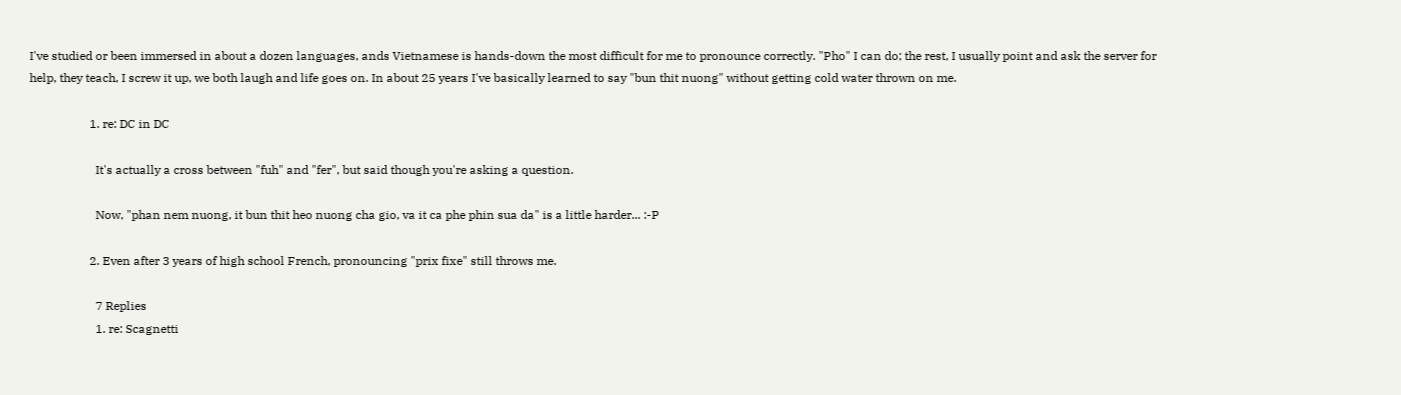I've studied or been immersed in about a dozen languages, ands Vietnamese is hands-down the most difficult for me to pronounce correctly. "Pho" I can do; the rest, I usually point and ask the server for help, they teach, I screw it up, we both laugh and life goes on. In about 25 years I've basically learned to say "bun thit nuong" without getting cold water thrown on me.

                    1. re: DC in DC

                      It's actually a cross between "fuh" and "fer", but said though you're asking a question.

                      Now, "phan nem nuong, it bun thit heo nuong cha gio, va it ca phe phin sua da" is a little harder... :-P

                    2. Even after 3 years of high school French, pronouncing "prix fixe" still throws me.

                      7 Replies
                      1. re: Scagnetti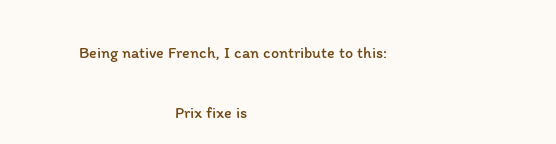Being native French, I can contribute to this:

                        Prix fixe is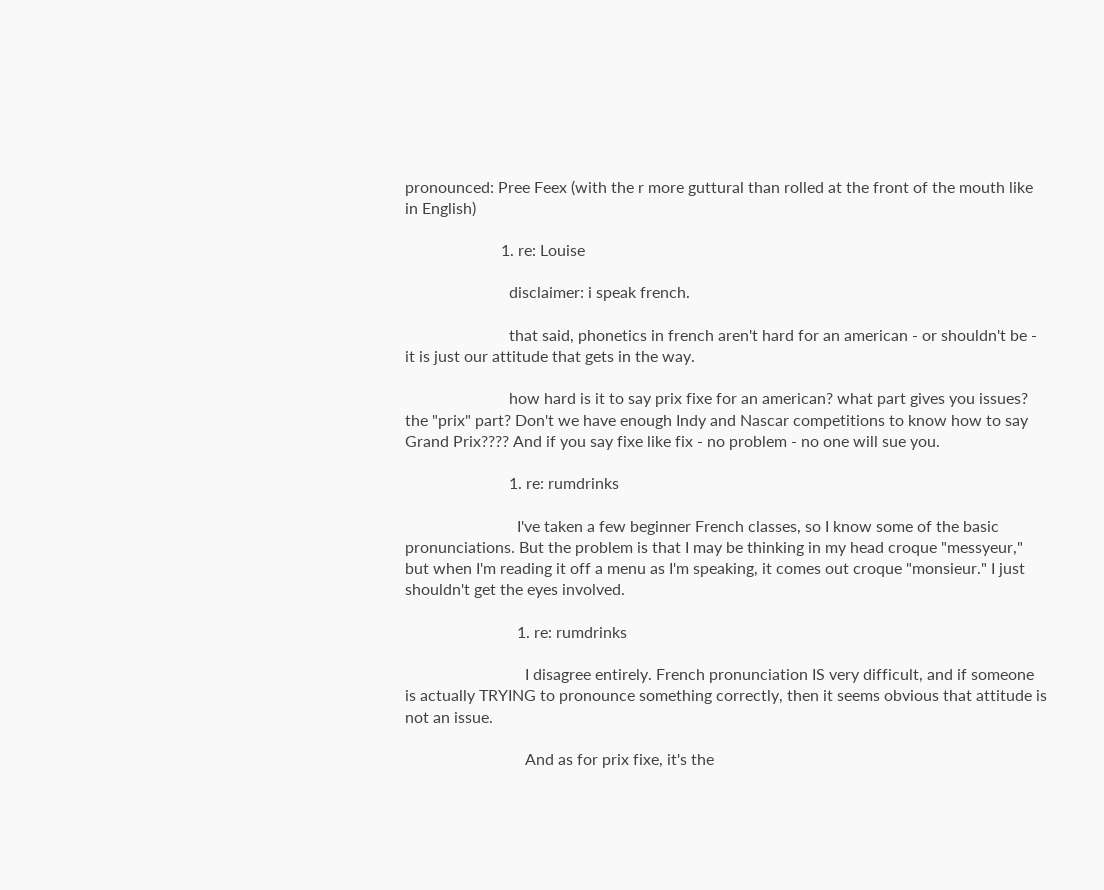pronounced: Pree Feex (with the r more guttural than rolled at the front of the mouth like in English)

                        1. re: Louise

                          disclaimer: i speak french.

                          that said, phonetics in french aren't hard for an american - or shouldn't be - it is just our attitude that gets in the way.

                          how hard is it to say prix fixe for an american? what part gives you issues? the "prix" part? Don't we have enough Indy and Nascar competitions to know how to say Grand Prix???? And if you say fixe like fix - no problem - no one will sue you.

                          1. re: rumdrinks

                            I've taken a few beginner French classes, so I know some of the basic pronunciations. But the problem is that I may be thinking in my head croque "messyeur," but when I'm reading it off a menu as I'm speaking, it comes out croque "monsieur." I just shouldn't get the eyes involved.

                            1. re: rumdrinks

                              I disagree entirely. French pronunciation IS very difficult, and if someone is actually TRYING to pronounce something correctly, then it seems obvious that attitude is not an issue.

                              And as for prix fixe, it's the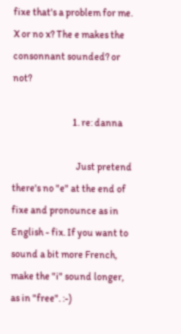fixe that's a problem for me. X or no x? The e makes the consonnant sounded? or not?

                              1. re: danna

                                Just pretend there's no "e" at the end of fixe and pronounce as in English - fix. If you want to sound a bit more French, make the "i" sound longer, as in "free". :-)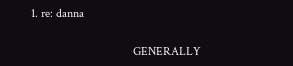1. re: danna

                                  GENERALLY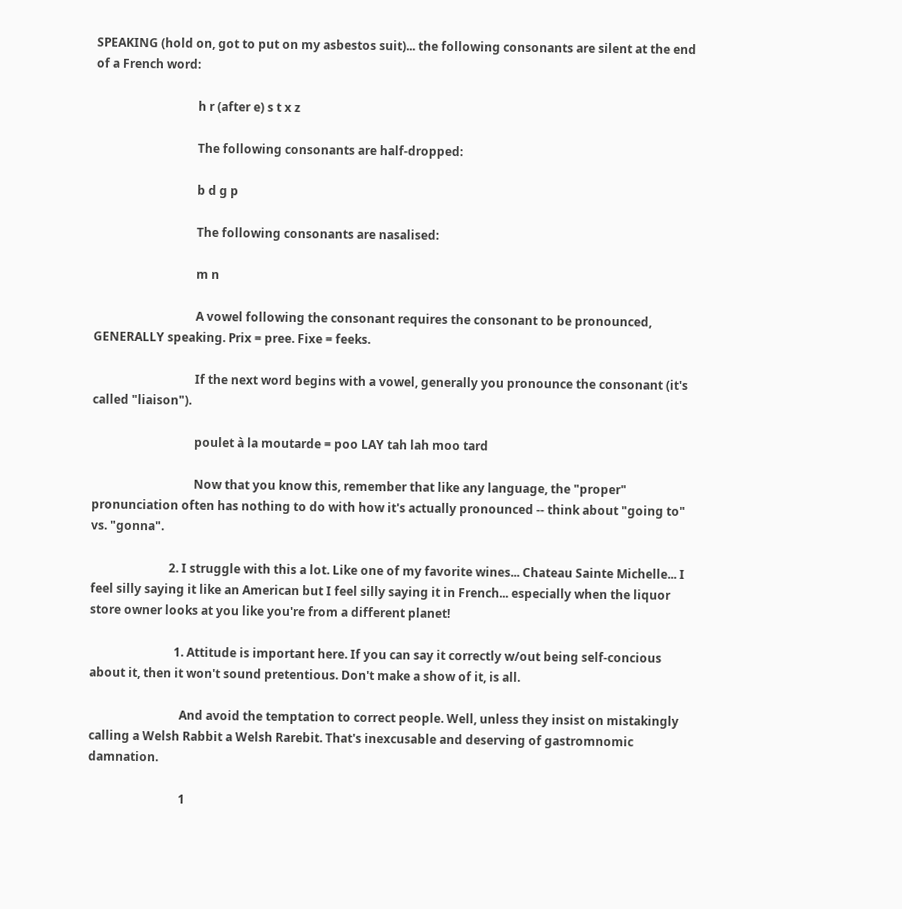SPEAKING (hold on, got to put on my asbestos suit)... the following consonants are silent at the end of a French word:

                                  h r (after e) s t x z

                                  The following consonants are half-dropped:

                                  b d g p

                                  The following consonants are nasalised:

                                  m n

                                  A vowel following the consonant requires the consonant to be pronounced, GENERALLY speaking. Prix = pree. Fixe = feeks.

                                  If the next word begins with a vowel, generally you pronounce the consonant (it's called "liaison").

                                  poulet à la moutarde = poo LAY tah lah moo tard

                                  Now that you know this, remember that like any language, the "proper" pronunciation often has nothing to do with how it's actually pronounced -- think about "going to" vs. "gonna".

                          2. I struggle with this a lot. Like one of my favorite wines... Chateau Sainte Michelle... I feel silly saying it like an American but I feel silly saying it in French... especially when the liquor store owner looks at you like you're from a different planet!

                            1. Attitude is important here. If you can say it correctly w/out being self-concious about it, then it won't sound pretentious. Don't make a show of it, is all.

                              And avoid the temptation to correct people. Well, unless they insist on mistakingly calling a Welsh Rabbit a Welsh Rarebit. That's inexcusable and deserving of gastromnomic damnation.

                              1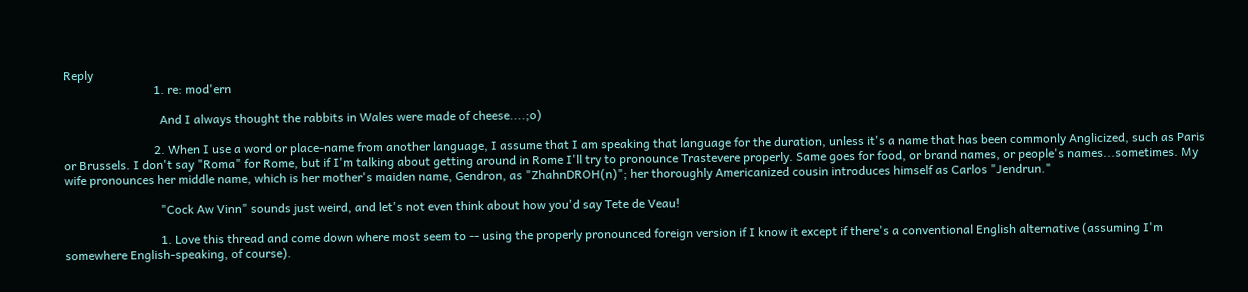Reply
                              1. re: mod'ern

                                And I always thought the rabbits in Wales were made of cheese....;o)

                              2. When I use a word or place-name from another language, I assume that I am speaking that language for the duration, unless it's a name that has been commonly Anglicized, such as Paris or Brussels. I don't say "Roma" for Rome, but if I'm talking about getting around in Rome I'll try to pronounce Trastevere properly. Same goes for food, or brand names, or people's names...sometimes. My wife pronounces her middle name, which is her mother's maiden name, Gendron, as "ZhahnDROH(n)"; her thoroughly Americanized cousin introduces himself as Carlos "Jendrun."

                                "Cock Aw Vinn" sounds just weird, and let's not even think about how you'd say Tete de Veau!

                                1. Love this thread and come down where most seem to -- using the properly pronounced foreign version if I know it except if there's a conventional English alternative (assuming I'm somewhere English-speaking, of course).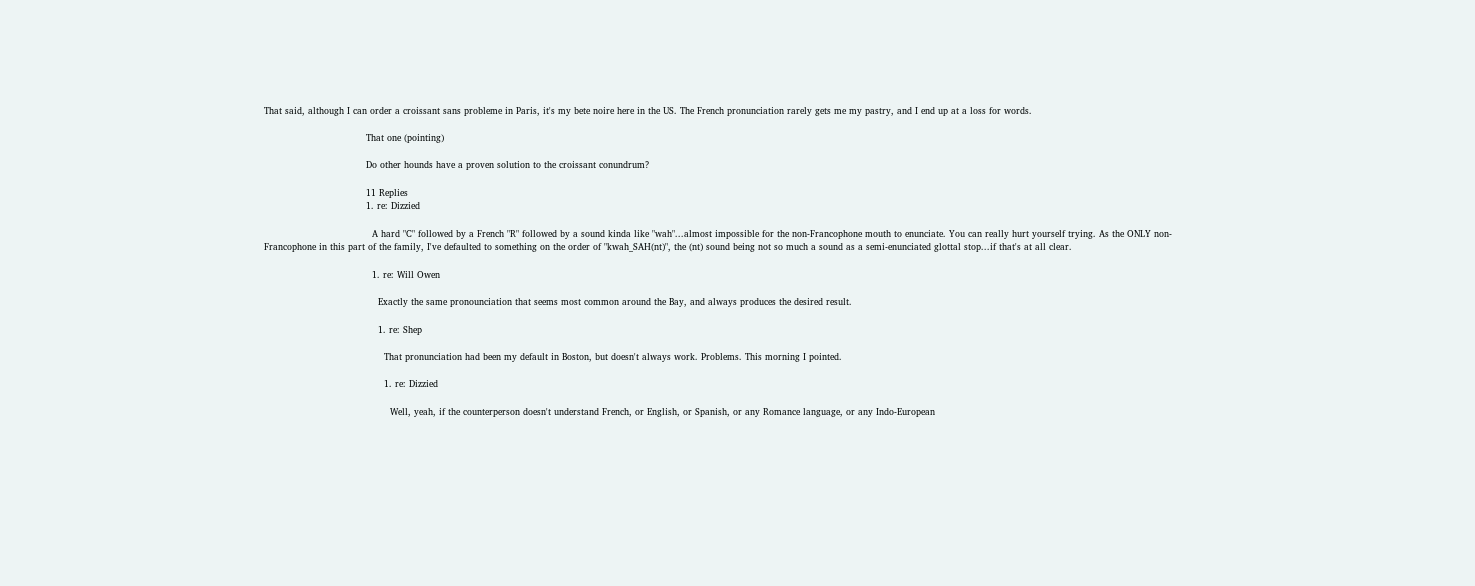That said, although I can order a croissant sans probleme in Paris, it's my bete noire here in the US. The French pronunciation rarely gets me my pastry, and I end up at a loss for words.

                                  That one (pointing)

                                  Do other hounds have a proven solution to the croissant conundrum?

                                  11 Replies
                                  1. re: Dizzied

                                    A hard "C" followed by a French "R" followed by a sound kinda like "wah"...almost impossible for the non-Francophone mouth to enunciate. You can really hurt yourself trying. As the ONLY non-Francophone in this part of the family, I've defaulted to something on the order of "kwah_SAH(nt)", the (nt) sound being not so much a sound as a semi-enunciated glottal stop...if that's at all clear.

                                    1. re: Will Owen

                                      Exactly the same pronounciation that seems most common around the Bay, and always produces the desired result.

                                      1. re: Shep

                                        That pronunciation had been my default in Boston, but doesn't always work. Problems. This morning I pointed.

                                        1. re: Dizzied

                                          Well, yeah, if the counterperson doesn't understand French, or English, or Spanish, or any Romance language, or any Indo-European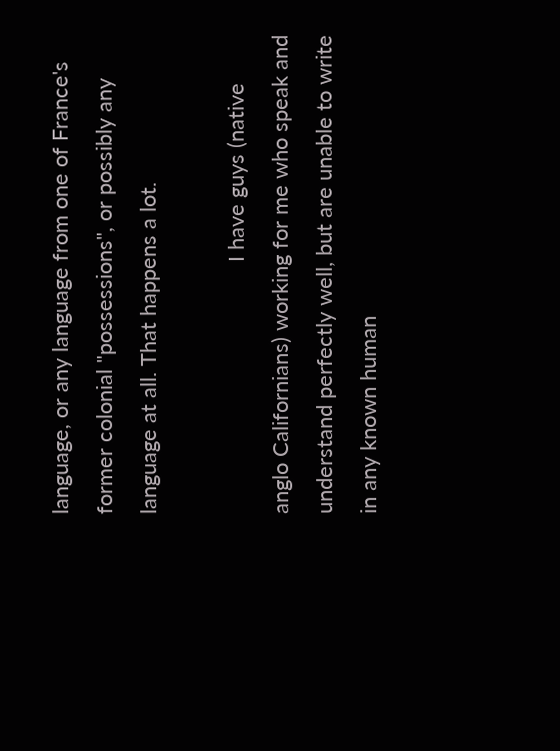language, or any language from one of France's former colonial "possessions", or possibly any language at all. That happens a lot.

                                          I have guys (native anglo Californians) working for me who speak and understand perfectly well, but are unable to write in any known human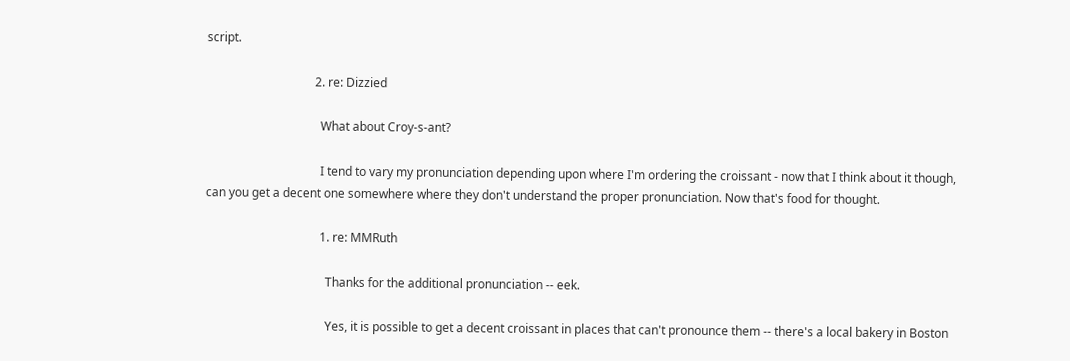script.

                                    2. re: Dizzied

                                      What about Croy-s-ant?

                                      I tend to vary my pronunciation depending upon where I'm ordering the croissant - now that I think about it though, can you get a decent one somewhere where they don't understand the proper pronunciation. Now that's food for thought.

                                      1. re: MMRuth

                                        Thanks for the additional pronunciation -- eek.

                                        Yes, it is possible to get a decent croissant in places that can't pronounce them -- there's a local bakery in Boston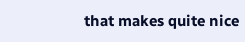that makes quite nice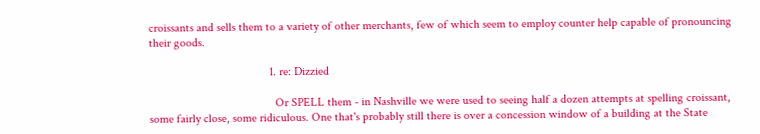croissants and sells them to a variety of other merchants, few of which seem to employ counter help capable of pronouncing their goods.

                                        1. re: Dizzied

                                          Or SPELL them - in Nashville we were used to seeing half a dozen attempts at spelling croissant, some fairly close, some ridiculous. One that's probably still there is over a concession window of a building at the State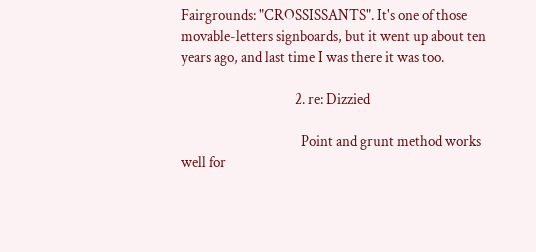Fairgrounds: "CROSSISSANTS". It's one of those movable-letters signboards, but it went up about ten years ago, and last time I was there it was too.

                                      2. re: Dizzied

                                        Point and grunt method works well for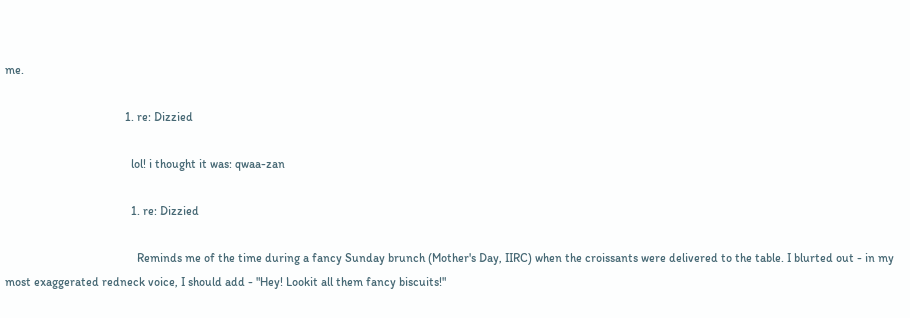me.

                                        1. re: Dizzied

                                          lol! i thought it was: qwaa-zan

                                          1. re: Dizzied

                                            Reminds me of the time during a fancy Sunday brunch (Mother's Day, IIRC) when the croissants were delivered to the table. I blurted out - in my most exaggerated redneck voice, I should add - "Hey! Lookit all them fancy biscuits!"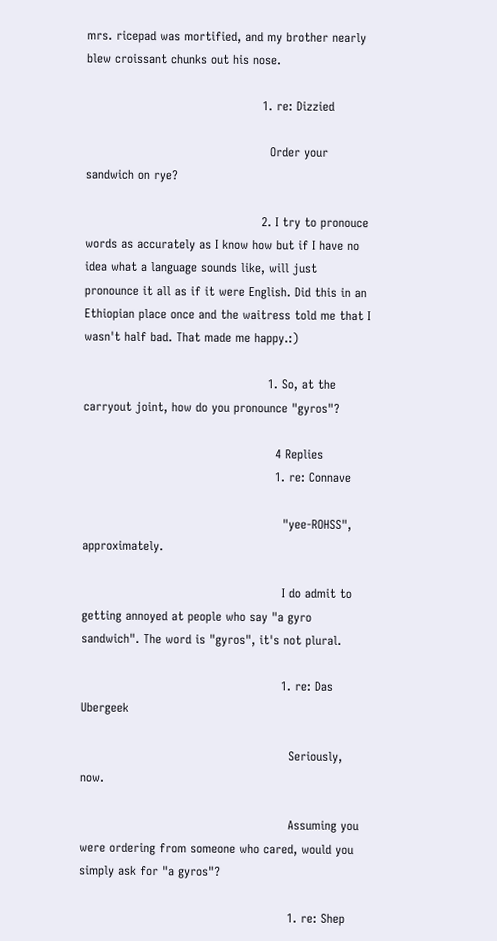mrs. ricepad was mortified, and my brother nearly blew croissant chunks out his nose.

                                            1. re: Dizzied

                                              Order your sandwich on rye?

                                            2. I try to pronouce words as accurately as I know how but if I have no idea what a language sounds like, will just pronounce it all as if it were English. Did this in an Ethiopian place once and the waitress told me that I wasn't half bad. That made me happy.:)

                                              1. So, at the carryout joint, how do you pronounce "gyros"?

                                                4 Replies
                                                1. re: Connave

                                                  "yee-ROHSS", approximately.

                                                  I do admit to getting annoyed at people who say "a gyro sandwich". The word is "gyros", it's not plural.

                                                  1. re: Das Ubergeek

                                                    Seriously, now.

                                                    Assuming you were ordering from someone who cared, would you simply ask for "a gyros"?

                                                    1. re: Shep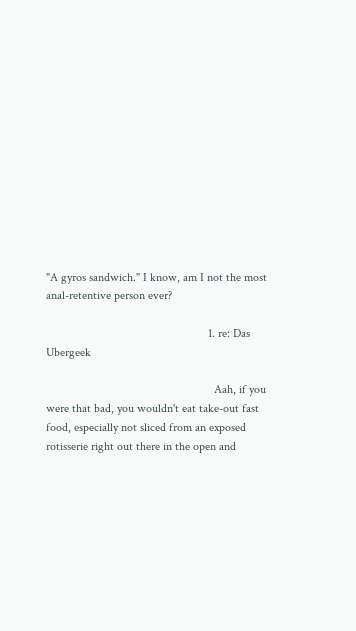"A gyros sandwich." I know, am I not the most anal-retentive person ever?

                                                      1. re: Das Ubergeek

                                                        Aah, if you were that bad, you wouldn't eat take-out fast food, especially not sliced from an exposed rotisserie right out there in the open and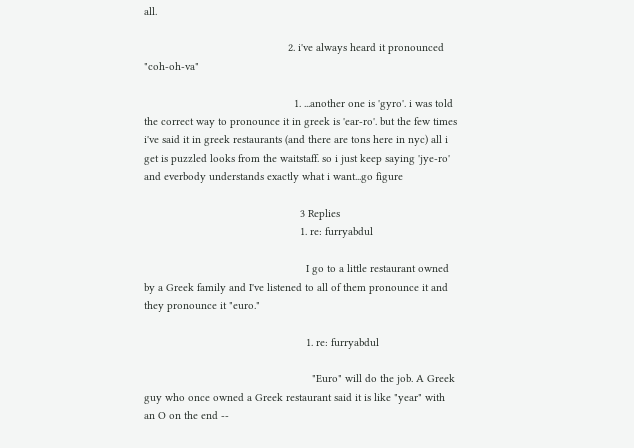all.

                                                2. i've always heard it pronounced "coh-oh-va"

                                                  1. ...another one is 'gyro'. i was told the correct way to pronounce it in greek is 'ear-ro'. but the few times i've said it in greek restaurants (and there are tons here in nyc) all i get is puzzled looks from the waitstaff. so i just keep saying 'jye-ro' and everbody understands exactly what i want...go figure

                                                    3 Replies
                                                    1. re: furryabdul

                                                      I go to a little restaurant owned by a Greek family and I've listened to all of them pronounce it and they pronounce it "euro."

                                                      1. re: furryabdul

                                                        "Euro" will do the job. A Greek guy who once owned a Greek restaurant said it is like "year" with an O on the end --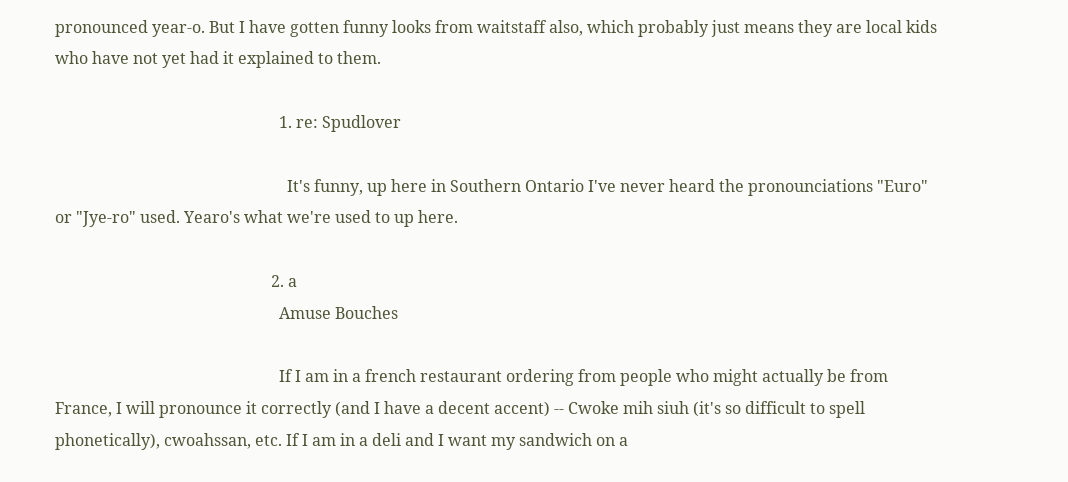pronounced year-o. But I have gotten funny looks from waitstaff also, which probably just means they are local kids who have not yet had it explained to them.

                                                        1. re: Spudlover

                                                          It's funny, up here in Southern Ontario I've never heard the pronounciations "Euro" or "Jye-ro" used. Yearo's what we're used to up here.

                                                      2. a
                                                        Amuse Bouches

                                                        If I am in a french restaurant ordering from people who might actually be from France, I will pronounce it correctly (and I have a decent accent) -- Cwoke mih siuh (it's so difficult to spell phonetically), cwoahssan, etc. If I am in a deli and I want my sandwich on a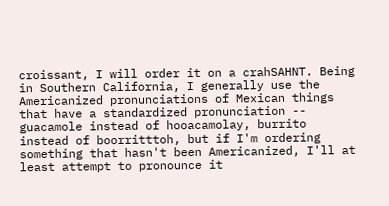croissant, I will order it on a crahSAHNT. Being in Southern California, I generally use the Americanized pronunciations of Mexican things that have a standardized pronunciation -- guacamole instead of hooacamolay, burrito instead of boorritttoh, but if I'm ordering something that hasn't been Americanized, I'll at least attempt to pronounce it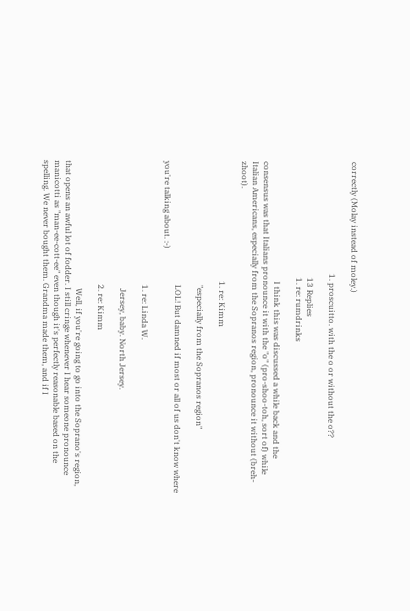correctly (Molay instead of moley.)

                                                        1. proscuitto. with the o or without the o??

                                                          13 Replies
                                                          1. re: rumdrinks

                                                            I think this was discussed a while back and the consensus was that Italians pronounce it with the "o" (pro-shoo-toh, sort of) while Italian Americans, especially from the Sopranos region, pronounce it without (breh-zhoot).

                                                            1. re: Kimm

                                                              "especially from the Sopranos region"

                                                              LOL! But damned if most or all of us don't know where you're talking about. :-)

                                                              1. re: Linda W.

                                                                Jersey, baby. North Jersey.

                                                              2. re: Kimm

                                                                Well, if you're going to go into the Soprano's region, that opens an awful lot of fodder. I still cringe whenever I hear someone pronounce manicotti as "man-ee-cott-ee" even though it's perfectly reasonable based on the spelling. We never bought them. Grandma made them, and if I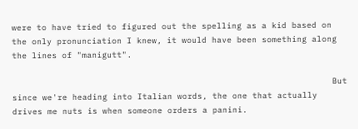were to have tried to figured out the spelling as a kid based on the only pronunciation I knew, it would have been something along the lines of "manigutt".

                                                                But since we're heading into Italian words, the one that actually drives me nuts is when someone orders a panini.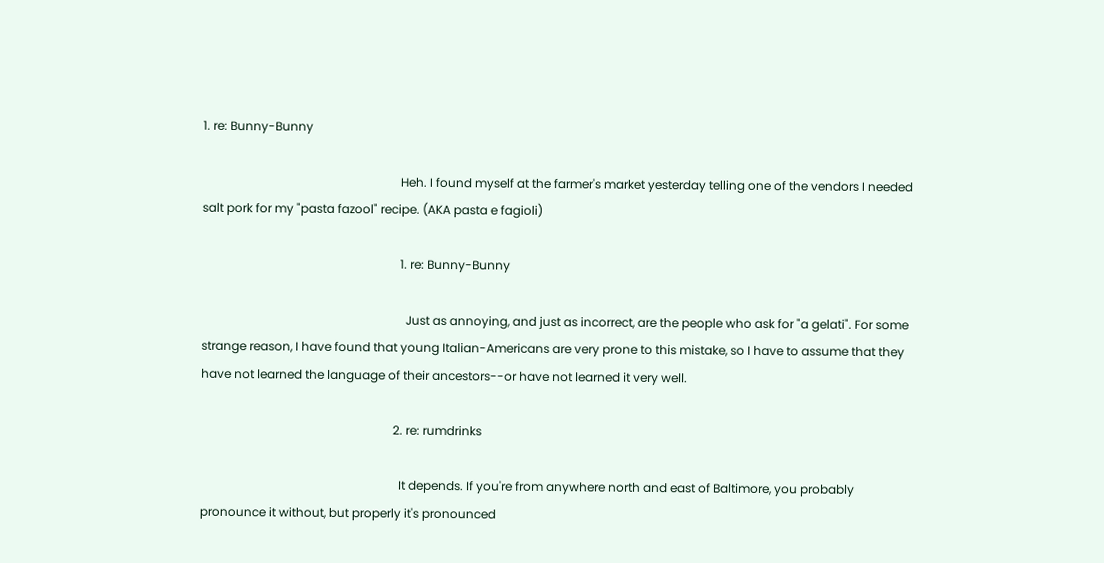1. re: Bunny-Bunny

                                                                  Heh. I found myself at the farmer's market yesterday telling one of the vendors I needed salt pork for my "pasta fazool" recipe. (AKA pasta e fagioli)

                                                                  1. re: Bunny-Bunny

                                                                    Just as annoying, and just as incorrect, are the people who ask for "a gelati". For some strange reason, I have found that young Italian-Americans are very prone to this mistake, so I have to assume that they have not learned the language of their ancestors--or have not learned it very well.

                                                                2. re: rumdrinks

                                                                  It depends. If you're from anywhere north and east of Baltimore, you probably pronounce it without, but properly it's pronounced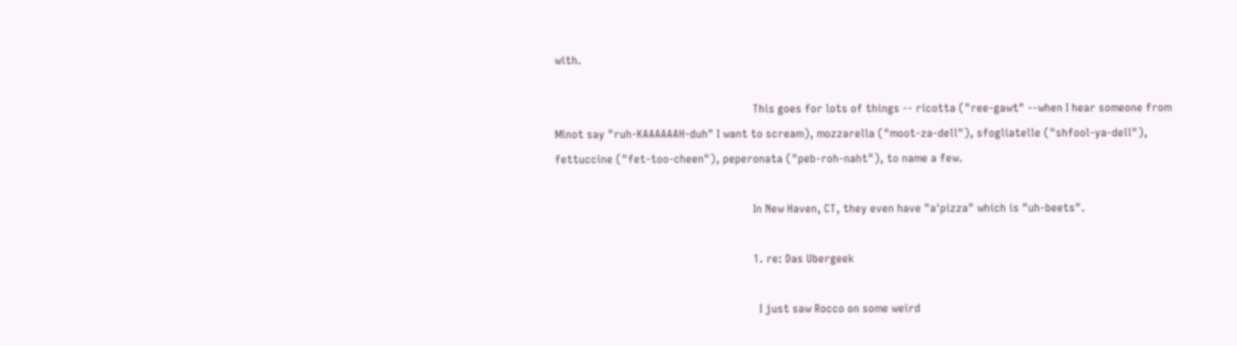with.

                                                                  This goes for lots of things -- ricotta ("ree-gawt" --when I hear someone from Minot say "ruh-KAAAAAAH-duh" I want to scream), mozzarella ("moot-za-dell"), sfogliatelle ("shfool-ya-dell"), fettuccine ("fet-too-cheen"), peperonata ("peb-roh-naht"), to name a few.

                                                                  In New Haven, CT, they even have "a'pizza" which is "uh-beets".

                                                                  1. re: Das Ubergeek

                                                                    I just saw Rocco on some weird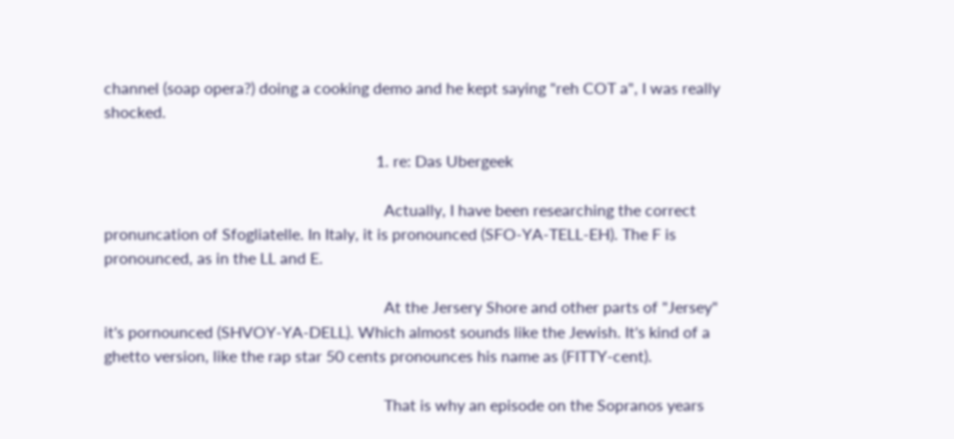channel (soap opera?) doing a cooking demo and he kept saying "reh COT a", I was really shocked.

                                                                    1. re: Das Ubergeek

                                                                      Actually, I have been researching the correct pronuncation of Sfogliatelle. In Italy, it is pronounced (SFO-YA-TELL-EH). The F is pronounced, as in the LL and E.

                                                                      At the Jersery Shore and other parts of "Jersey" it's pornounced (SHVOY-YA-DELL). Which almost sounds like the Jewish. It's kind of a ghetto version, like the rap star 50 cents pronounces his name as (FITTY-cent).

                                                                      That is why an episode on the Sopranos years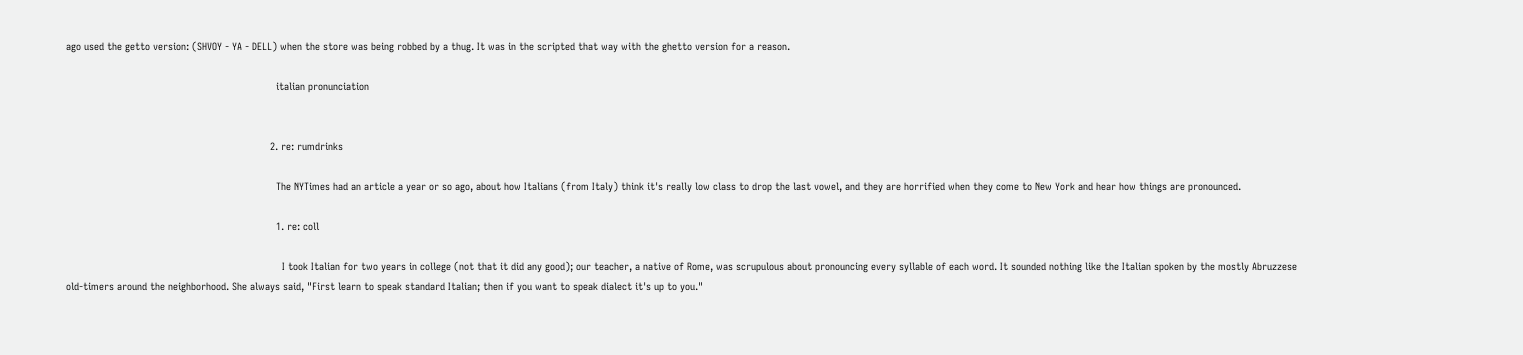ago used the getto version: (SHVOY - YA - DELL) when the store was being robbed by a thug. It was in the scripted that way with the ghetto version for a reason.

                                                                      italian pronunciation


                                                                    2. re: rumdrinks

                                                                      The NYTimes had an article a year or so ago, about how Italians (from Italy) think it's really low class to drop the last vowel, and they are horrified when they come to New York and hear how things are pronounced.

                                                                      1. re: coll

                                                                        I took Italian for two years in college (not that it did any good); our teacher, a native of Rome, was scrupulous about pronouncing every syllable of each word. It sounded nothing like the Italian spoken by the mostly Abruzzese old-timers around the neighborhood. She always said, "First learn to speak standard Italian; then if you want to speak dialect it's up to you."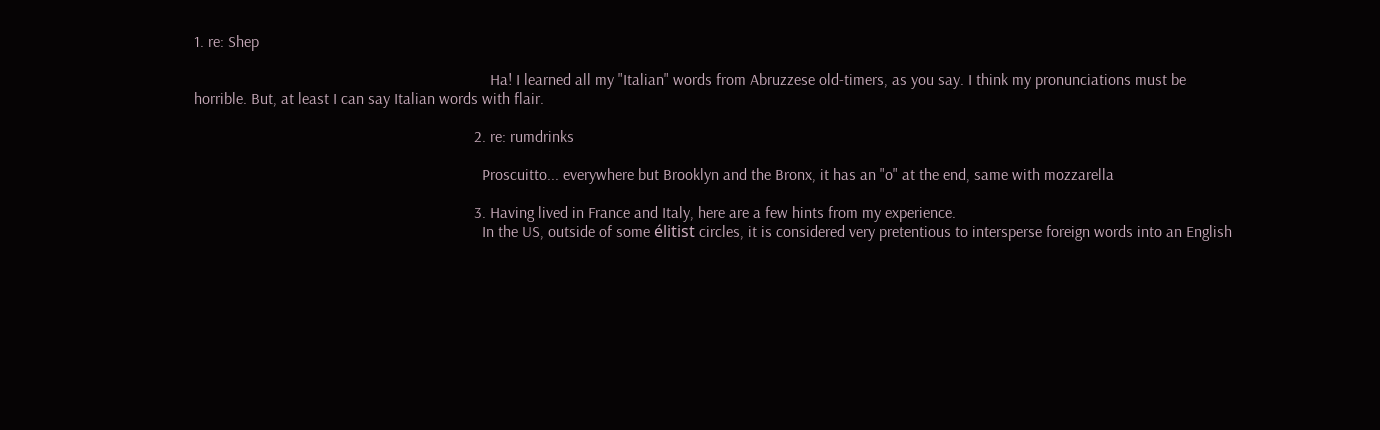1. re: Shep

                                                                          Ha! I learned all my "Italian" words from Abruzzese old-timers, as you say. I think my pronunciations must be horrible. But, at least I can say Italian words with flair.

                                                                      2. re: rumdrinks

                                                                        Proscuitto... everywhere but Brooklyn and the Bronx, it has an "o" at the end, same with mozzarella

                                                                      3. Having lived in France and Italy, here are a few hints from my experience.
                                                                        In the US, outside of some élitist circles, it is considered very pretentious to intersperse foreign words into an English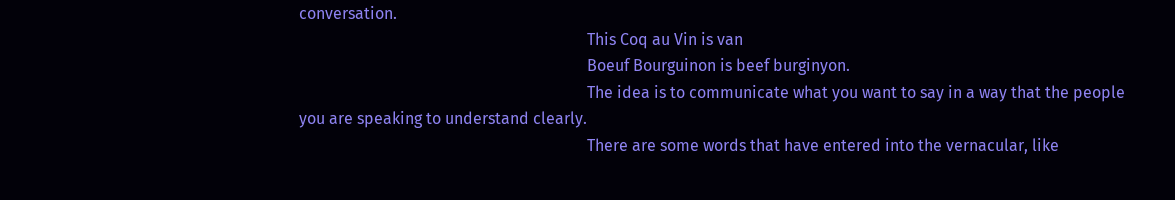conversation.
                                                                        This Coq au Vin is van
                                                                        Boeuf Bourguinon is beef burginyon.
                                                                        The idea is to communicate what you want to say in a way that the people you are speaking to understand clearly.
                                                                        There are some words that have entered into the vernacular, like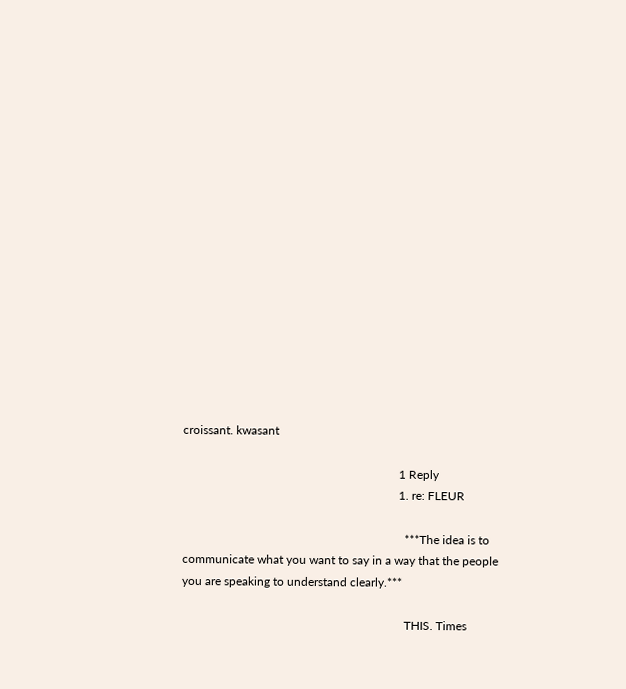croissant. kwasant

                                                                        1 Reply
                                                                        1. re: FLEUR

                                                                          ***The idea is to communicate what you want to say in a way that the people you are speaking to understand clearly.***

                                                                          THIS. Times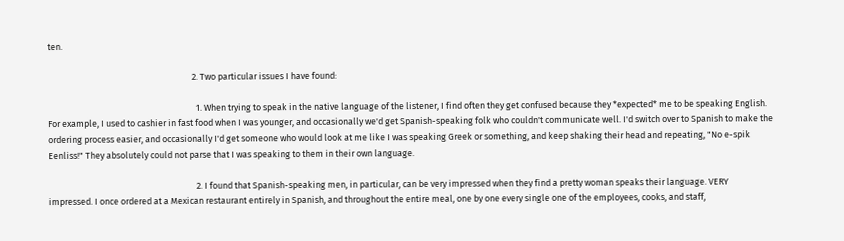ten.

                                                                        2. Two particular issues I have found:

                                                                          1. When trying to speak in the native language of the listener, I find often they get confused because they *expected* me to be speaking English. For example, I used to cashier in fast food when I was younger, and occasionally we'd get Spanish-speaking folk who couldn't communicate well. I'd switch over to Spanish to make the ordering process easier, and occasionally I'd get someone who would look at me like I was speaking Greek or something, and keep shaking their head and repeating, "No e-spik Eenliss!" They absolutely could not parse that I was speaking to them in their own language.

                                                                          2. I found that Spanish-speaking men, in particular, can be very impressed when they find a pretty woman speaks their language. VERY impressed. I once ordered at a Mexican restaurant entirely in Spanish, and throughout the entire meal, one by one every single one of the employees, cooks, and staff,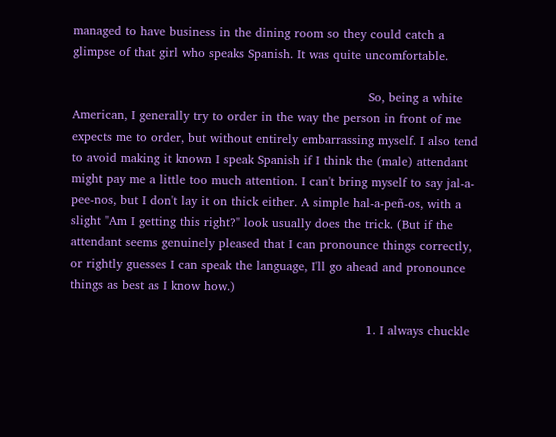managed to have business in the dining room so they could catch a glimpse of that girl who speaks Spanish. It was quite uncomfortable.

                                                                          So, being a white American, I generally try to order in the way the person in front of me expects me to order, but without entirely embarrassing myself. I also tend to avoid making it known I speak Spanish if I think the (male) attendant might pay me a little too much attention. I can't bring myself to say jal-a-pee-nos, but I don't lay it on thick either. A simple hal-a-peñ-os, with a slight "Am I getting this right?" look usually does the trick. (But if the attendant seems genuinely pleased that I can pronounce things correctly, or rightly guesses I can speak the language, I'll go ahead and pronounce things as best as I know how.)

                                                                          1. I always chuckle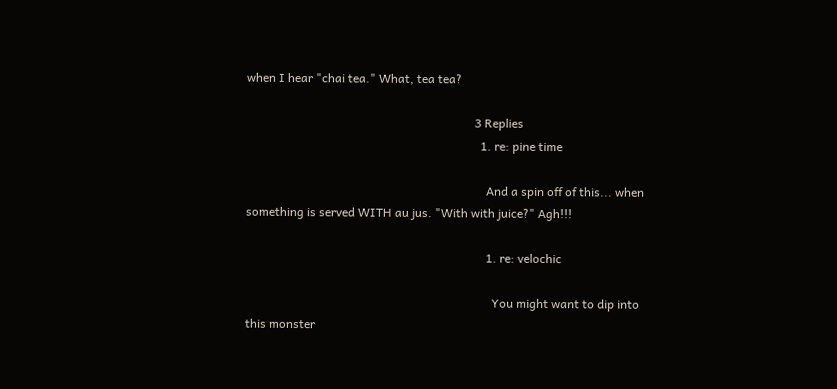when I hear "chai tea." What, tea tea?

                                                                            3 Replies
                                                                              1. re: pine time

                                                                                And a spin off of this... when something is served WITH au jus. "With with juice?" Agh!!!

                                                                                1. re: velochic

                                                                                  You might want to dip into this monster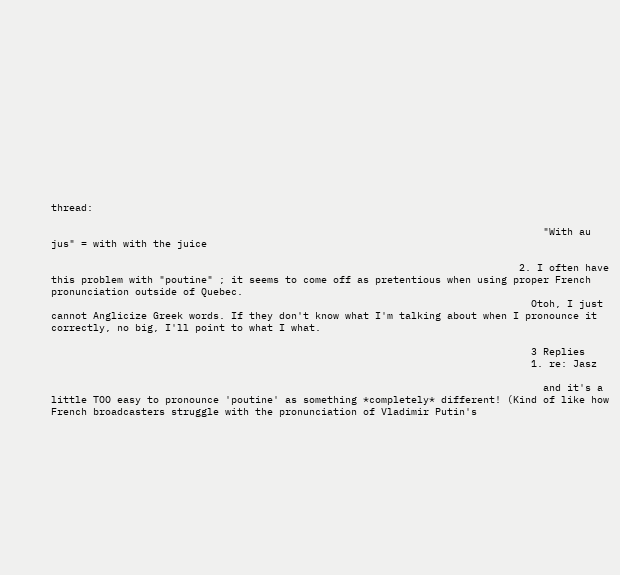thread:

                                                                                  "With au jus" = with with the juice

                                                                              2. I often have this problem with "poutine" ; it seems to come off as pretentious when using proper French pronunciation outside of Quebec.
                                                                                Otoh, I just cannot Anglicize Greek words. If they don't know what I'm talking about when I pronounce it correctly, no big, I'll point to what I what.

                                                                                3 Replies
                                                                                1. re: Jasz

                                                                                  and it's a little TOO easy to pronounce 'poutine' as something *completely* different! (Kind of like how French broadcasters struggle with the pronunciation of Vladimir Putin's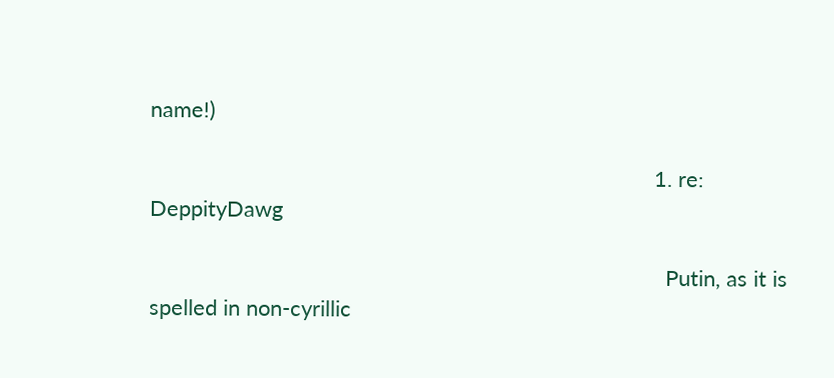name!)

                                                                                    1. re: DeppityDawg

                                                                                      Putin, as it is spelled in non-cyrillic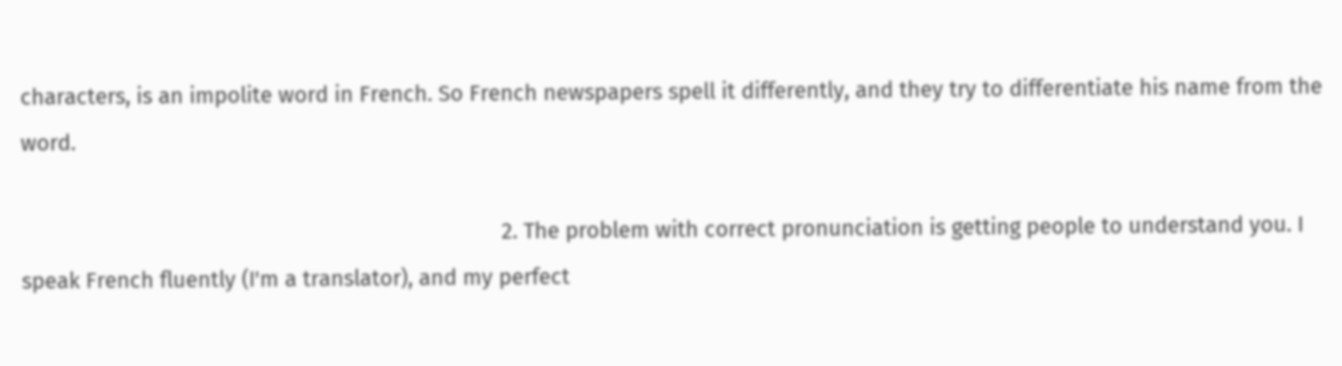characters, is an impolite word in French. So French newspapers spell it differently, and they try to differentiate his name from the word.

                                                                                2. The problem with correct pronunciation is getting people to understand you. I speak French fluently (I'm a translator), and my perfect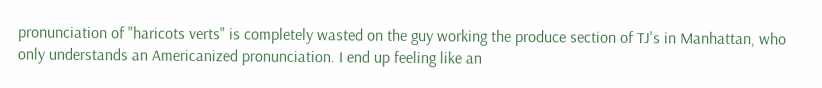pronunciation of "haricots verts" is completely wasted on the guy working the produce section of TJ's in Manhattan, who only understands an Americanized pronunciation. I end up feeling like an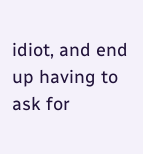idiot, and end up having to ask for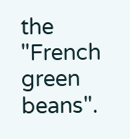the "French green beans".